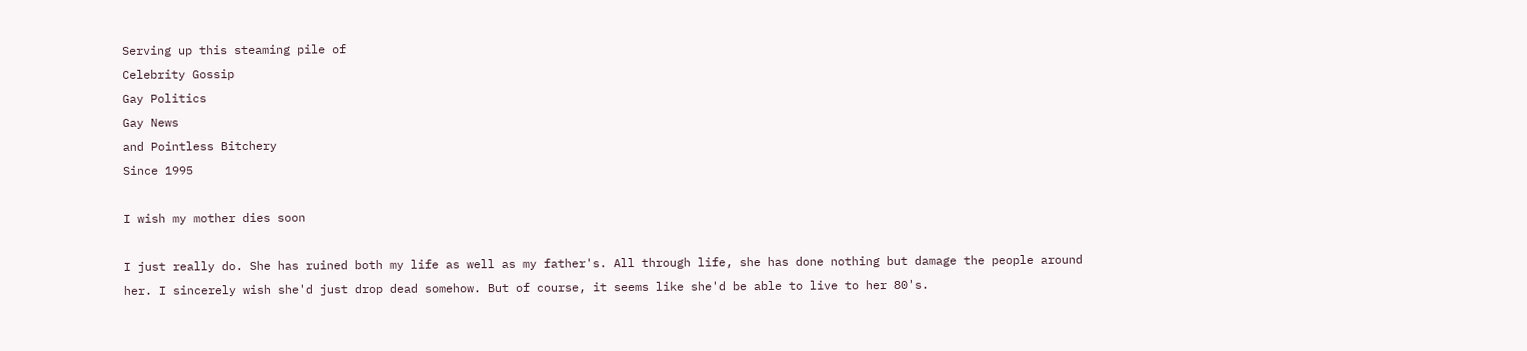Serving up this steaming pile of
Celebrity Gossip
Gay Politics
Gay News
and Pointless Bitchery
Since 1995

I wish my mother dies soon

I just really do. She has ruined both my life as well as my father's. All through life, she has done nothing but damage the people around her. I sincerely wish she'd just drop dead somehow. But of course, it seems like she'd be able to live to her 80's.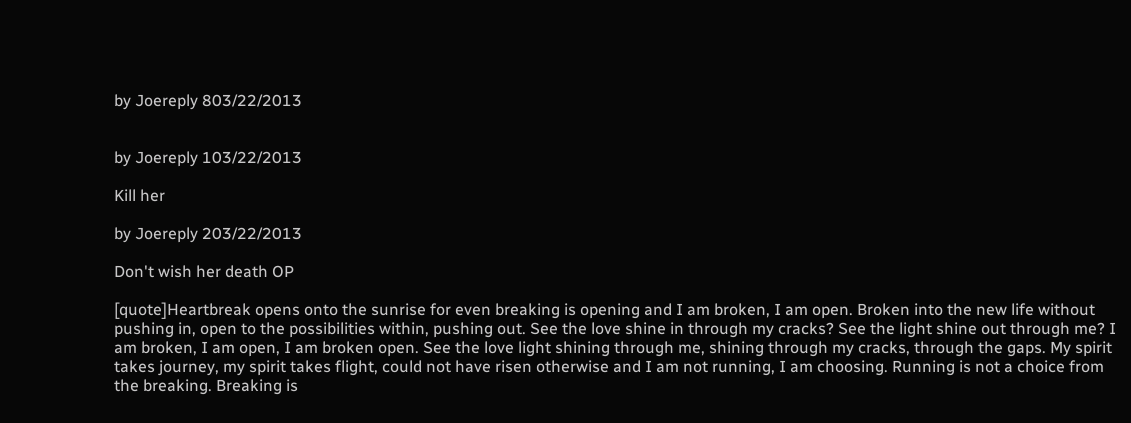by Joereply 803/22/2013


by Joereply 103/22/2013

Kill her

by Joereply 203/22/2013

Don't wish her death OP

[quote]Heartbreak opens onto the sunrise for even breaking is opening and I am broken, I am open. Broken into the new life without pushing in, open to the possibilities within, pushing out. See the love shine in through my cracks? See the light shine out through me? I am broken, I am open, I am broken open. See the love light shining through me, shining through my cracks, through the gaps. My spirit takes journey, my spirit takes flight, could not have risen otherwise and I am not running, I am choosing. Running is not a choice from the breaking. Breaking is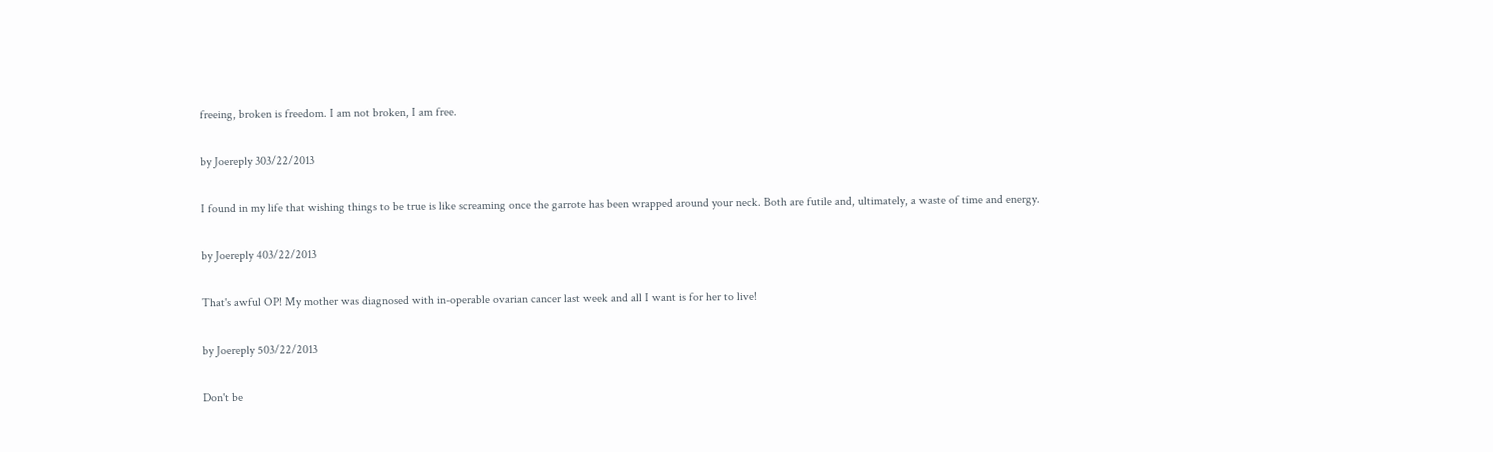freeing, broken is freedom. I am not broken, I am free.

by Joereply 303/22/2013

I found in my life that wishing things to be true is like screaming once the garrote has been wrapped around your neck. Both are futile and, ultimately, a waste of time and energy.

by Joereply 403/22/2013

That's awful OP! My mother was diagnosed with in-operable ovarian cancer last week and all I want is for her to live!

by Joereply 503/22/2013

Don't be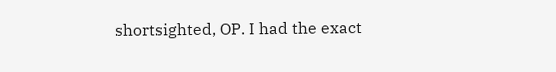shortsighted, OP. I had the exact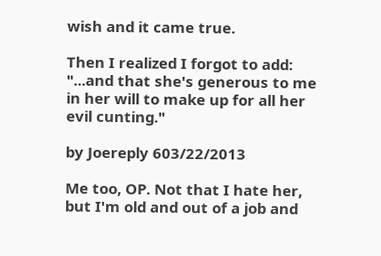wish and it came true.

Then I realized I forgot to add: "...and that she's generous to me in her will to make up for all her evil cunting."

by Joereply 603/22/2013

Me too, OP. Not that I hate her, but I'm old and out of a job and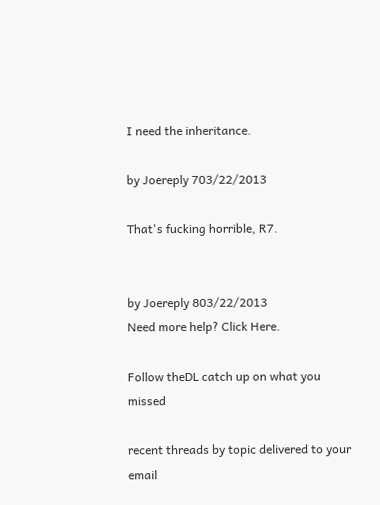I need the inheritance.

by Joereply 703/22/2013

That's fucking horrible, R7.


by Joereply 803/22/2013
Need more help? Click Here.

Follow theDL catch up on what you missed

recent threads by topic delivered to your email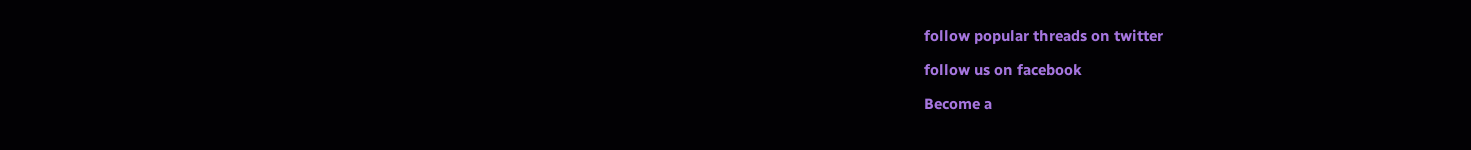follow popular threads on twitter

follow us on facebook

Become a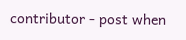contributor - post when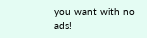you want with no ads!